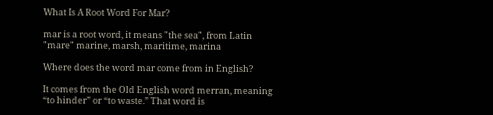What Is A Root Word For Mar?

mar is a root word, it means "the sea", from Latin "mare" marine, marsh, maritime, marina

Where does the word mar come from in English?

It comes from the Old English word merran, meaning “to hinder” or “to waste.” That word is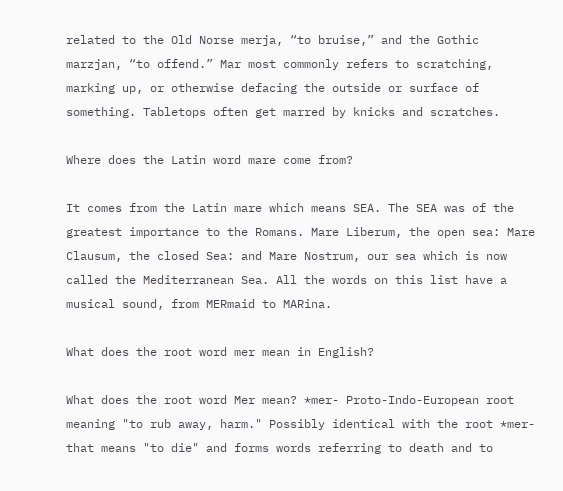related to the Old Norse merja, “to bruise,” and the Gothic marzjan, “to offend.” Mar most commonly refers to scratching, marking up, or otherwise defacing the outside or surface of something. Tabletops often get marred by knicks and scratches.

Where does the Latin word mare come from?

It comes from the Latin mare which means SEA. The SEA was of the greatest importance to the Romans. Mare Liberum, the open sea: Mare Clausum, the closed Sea: and Mare Nostrum, our sea which is now called the Mediterranean Sea. All the words on this list have a musical sound, from MERmaid to MARina.

What does the root word mer mean in English?

What does the root word Mer mean? *mer- Proto-Indo-European root meaning "to rub away, harm." Possibly identical with the root *mer- that means "to die" and forms words referring to death and to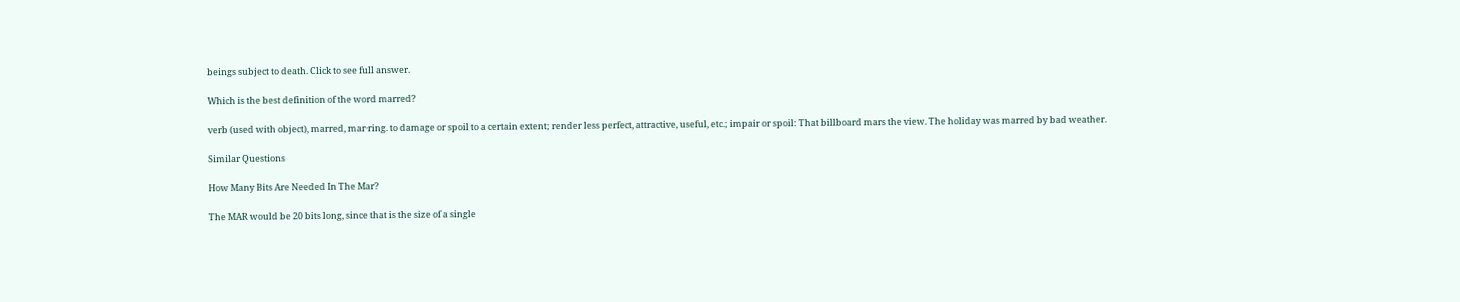beings subject to death. Click to see full answer.

Which is the best definition of the word marred?

verb (used with object), marred, mar·ring. to damage or spoil to a certain extent; render less perfect, attractive, useful, etc.; impair or spoil: That billboard mars the view. The holiday was marred by bad weather.

Similar Questions

How Many Bits Are Needed In The Mar?

The MAR would be 20 bits long, since that is the size of a single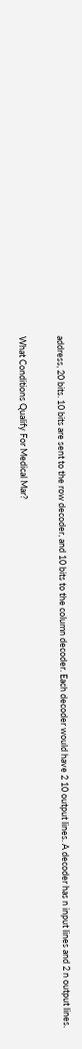address, 20 bits. 10 bits are sent to the row decoder, and 10 bits to the column decoder. Each decoder would have 2 10 output lines. A decoder has n input lines and 2 n output lines.

What Conditions Qualify For Medical Mar?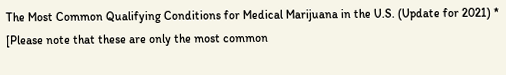The Most Common Qualifying Conditions for Medical Marijuana in the U.S. (Update for 2021) * [Please note that these are only the most common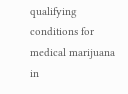qualifying conditions for medical marijuana in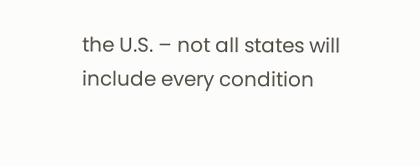the U.S. – not all states will include every condition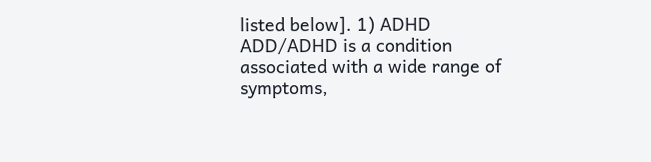listed below]. 1) ADHD ADD/ADHD is a condition associated with a wide range of symptoms,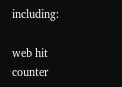including:

web hit counter